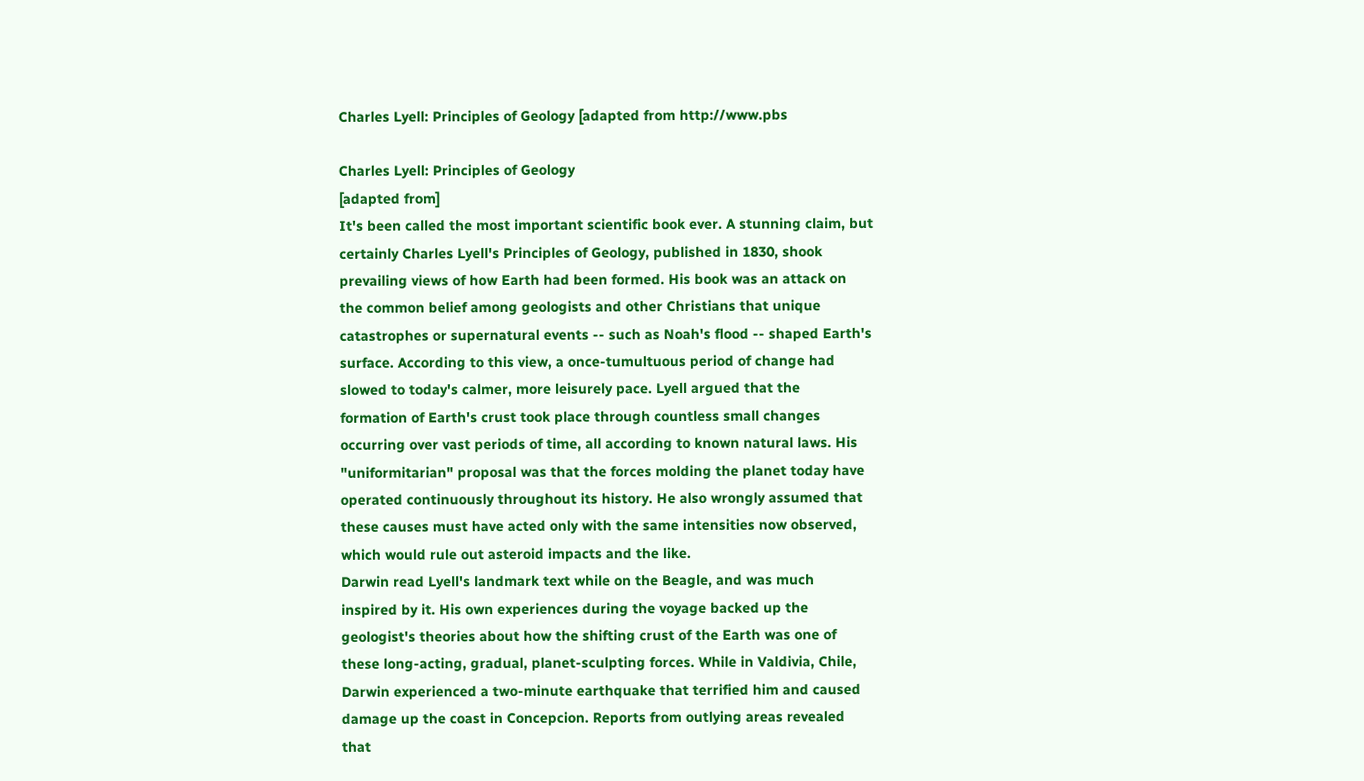Charles Lyell: Principles of Geology [adapted from http://www.pbs

Charles Lyell: Principles of Geology
[adapted from]
It's been called the most important scientific book ever. A stunning claim, but
certainly Charles Lyell's Principles of Geology, published in 1830, shook
prevailing views of how Earth had been formed. His book was an attack on
the common belief among geologists and other Christians that unique
catastrophes or supernatural events -- such as Noah's flood -- shaped Earth's
surface. According to this view, a once-tumultuous period of change had
slowed to today's calmer, more leisurely pace. Lyell argued that the
formation of Earth's crust took place through countless small changes
occurring over vast periods of time, all according to known natural laws. His
"uniformitarian" proposal was that the forces molding the planet today have
operated continuously throughout its history. He also wrongly assumed that
these causes must have acted only with the same intensities now observed,
which would rule out asteroid impacts and the like.
Darwin read Lyell's landmark text while on the Beagle, and was much
inspired by it. His own experiences during the voyage backed up the
geologist's theories about how the shifting crust of the Earth was one of
these long-acting, gradual, planet-sculpting forces. While in Valdivia, Chile,
Darwin experienced a two-minute earthquake that terrified him and caused
damage up the coast in Concepcion. Reports from outlying areas revealed
that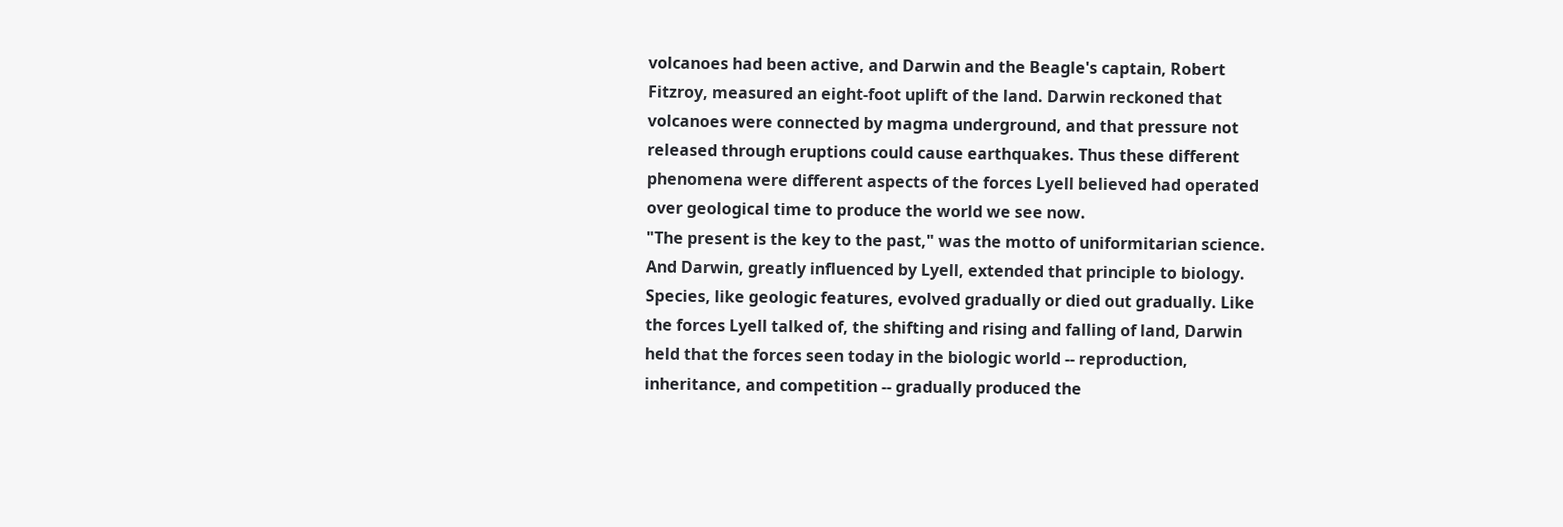volcanoes had been active, and Darwin and the Beagle's captain, Robert
Fitzroy, measured an eight-foot uplift of the land. Darwin reckoned that
volcanoes were connected by magma underground, and that pressure not
released through eruptions could cause earthquakes. Thus these different
phenomena were different aspects of the forces Lyell believed had operated
over geological time to produce the world we see now.
"The present is the key to the past," was the motto of uniformitarian science.
And Darwin, greatly influenced by Lyell, extended that principle to biology.
Species, like geologic features, evolved gradually or died out gradually. Like
the forces Lyell talked of, the shifting and rising and falling of land, Darwin
held that the forces seen today in the biologic world -- reproduction,
inheritance, and competition -- gradually produced the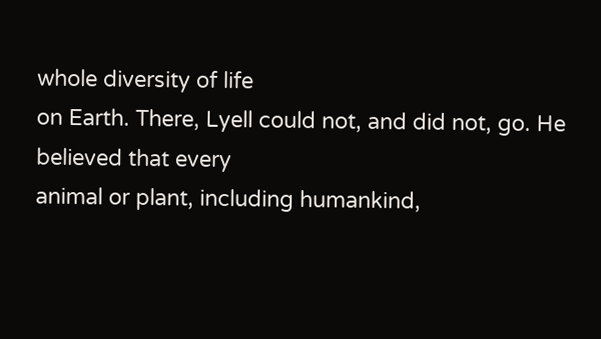whole diversity of life
on Earth. There, Lyell could not, and did not, go. He believed that every
animal or plant, including humankind,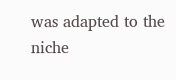was adapted to the niche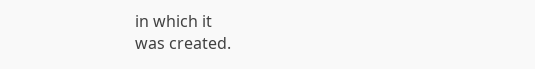in which it
was created.